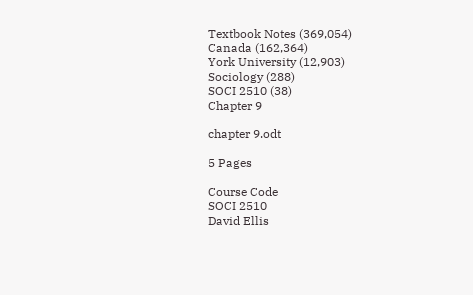Textbook Notes (369,054)
Canada (162,364)
York University (12,903)
Sociology (288)
SOCI 2510 (38)
Chapter 9

chapter 9.odt

5 Pages

Course Code
SOCI 2510
David Ellis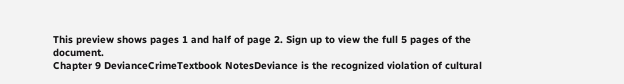This preview shows pages 1 and half of page 2. Sign up to view the full 5 pages of the document.
Chapter 9 DevianceCrimeTextbook NotesDeviance is the recognized violation of cultural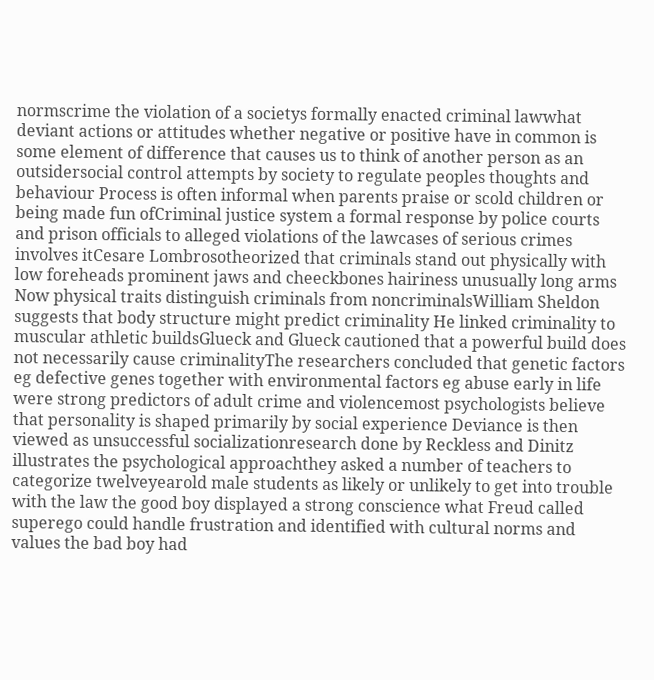normscrime the violation of a societys formally enacted criminal lawwhat deviant actions or attitudes whether negative or positive have in common is some element of difference that causes us to think of another person as an outsidersocial control attempts by society to regulate peoples thoughts and behaviour Process is often informal when parents praise or scold children or being made fun ofCriminal justice system a formal response by police courts and prison officials to alleged violations of the lawcases of serious crimes involves itCesare Lombrosotheorized that criminals stand out physically with low foreheads prominent jaws and cheeckbones hairiness unusually long arms Now physical traits distinguish criminals from noncriminalsWilliam Sheldon suggests that body structure might predict criminality He linked criminality to muscular athletic buildsGlueck and Glueck cautioned that a powerful build does not necessarily cause criminalityThe researchers concluded that genetic factors eg defective genes together with environmental factors eg abuse early in life were strong predictors of adult crime and violencemost psychologists believe that personality is shaped primarily by social experience Deviance is then viewed as unsuccessful socializationresearch done by Reckless and Dinitz illustrates the psychological approachthey asked a number of teachers to categorize twelveyearold male students as likely or unlikely to get into trouble with the law the good boy displayed a strong conscience what Freud called superego could handle frustration and identified with cultural norms and values the bad boy had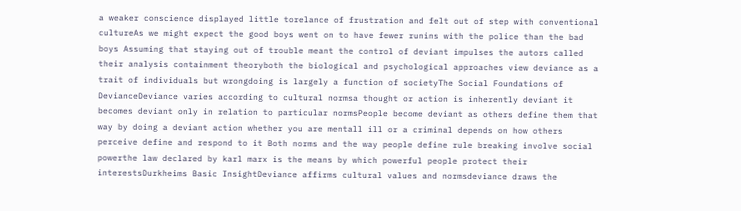a weaker conscience displayed little torelance of frustration and felt out of step with conventional cultureAs we might expect the good boys went on to have fewer runins with the police than the bad boys Assuming that staying out of trouble meant the control of deviant impulses the autors called their analysis containment theoryboth the biological and psychological approaches view deviance as a trait of individuals but wrongdoing is largely a function of societyThe Social Foundations of DevianceDeviance varies according to cultural normsa thought or action is inherently deviant it becomes deviant only in relation to particular normsPeople become deviant as others define them that way by doing a deviant action whether you are mentall ill or a criminal depends on how others perceive define and respond to it Both norms and the way people define rule breaking involve social powerthe law declared by karl marx is the means by which powerful people protect their interestsDurkheims Basic InsightDeviance affirms cultural values and normsdeviance draws the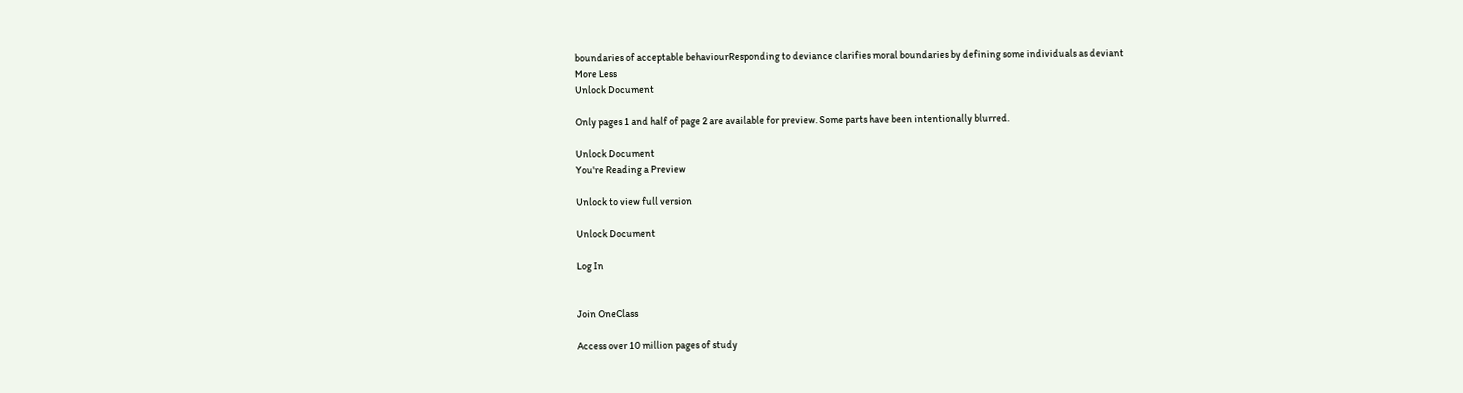boundaries of acceptable behaviourResponding to deviance clarifies moral boundaries by defining some individuals as deviant
More Less
Unlock Document

Only pages 1 and half of page 2 are available for preview. Some parts have been intentionally blurred.

Unlock Document
You're Reading a Preview

Unlock to view full version

Unlock Document

Log In


Join OneClass

Access over 10 million pages of study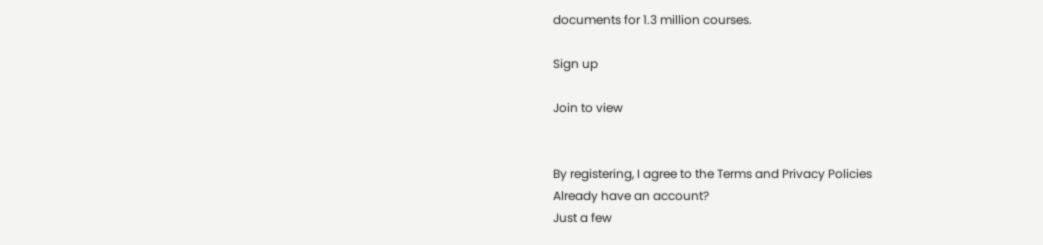documents for 1.3 million courses.

Sign up

Join to view


By registering, I agree to the Terms and Privacy Policies
Already have an account?
Just a few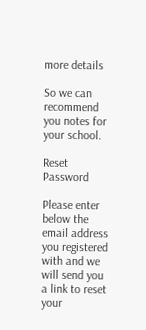more details

So we can recommend you notes for your school.

Reset Password

Please enter below the email address you registered with and we will send you a link to reset your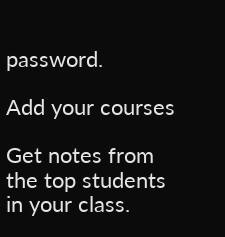password.

Add your courses

Get notes from the top students in your class.